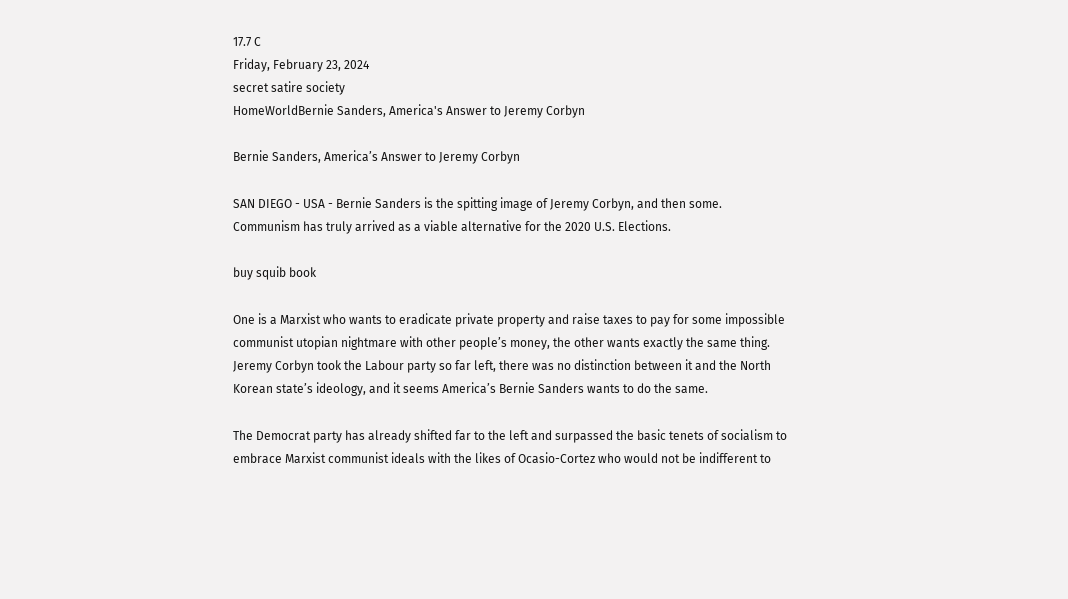17.7 C
Friday, February 23, 2024
secret satire society
HomeWorldBernie Sanders, America's Answer to Jeremy Corbyn

Bernie Sanders, America’s Answer to Jeremy Corbyn

SAN DIEGO - USA - Bernie Sanders is the spitting image of Jeremy Corbyn, and then some. Communism has truly arrived as a viable alternative for the 2020 U.S. Elections.

buy squib book

One is a Marxist who wants to eradicate private property and raise taxes to pay for some impossible communist utopian nightmare with other people’s money, the other wants exactly the same thing. Jeremy Corbyn took the Labour party so far left, there was no distinction between it and the North Korean state’s ideology, and it seems America’s Bernie Sanders wants to do the same.

The Democrat party has already shifted far to the left and surpassed the basic tenets of socialism to embrace Marxist communist ideals with the likes of Ocasio-Cortez who would not be indifferent to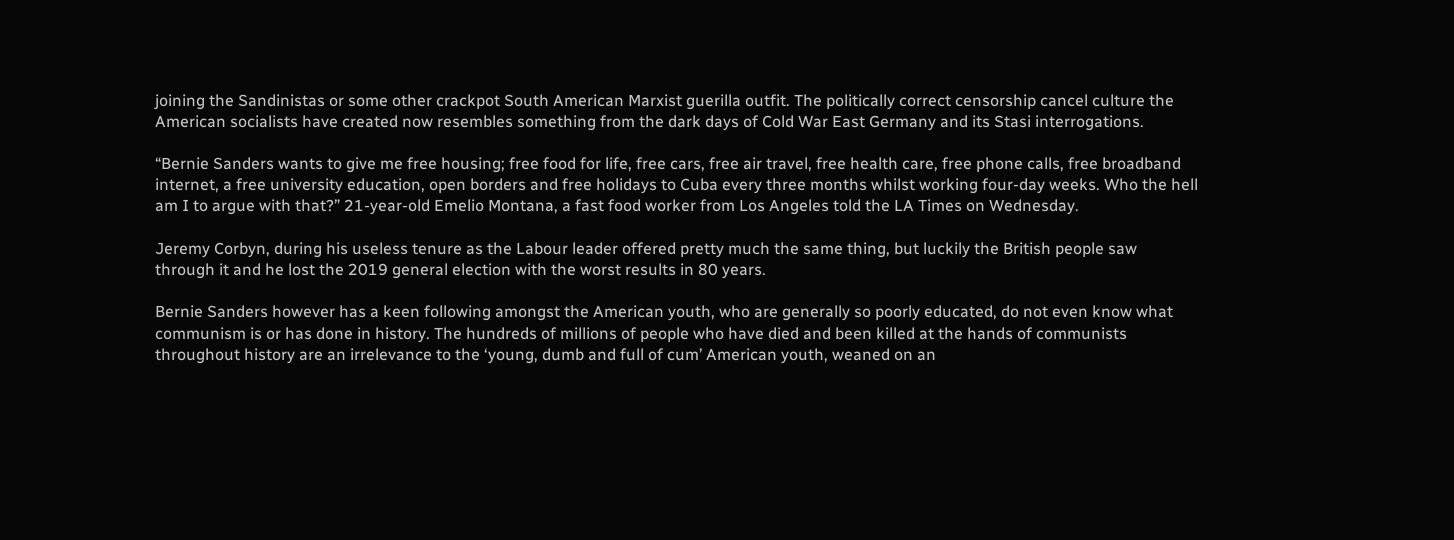joining the Sandinistas or some other crackpot South American Marxist guerilla outfit. The politically correct censorship cancel culture the American socialists have created now resembles something from the dark days of Cold War East Germany and its Stasi interrogations.

“Bernie Sanders wants to give me free housing; free food for life, free cars, free air travel, free health care, free phone calls, free broadband internet, a free university education, open borders and free holidays to Cuba every three months whilst working four-day weeks. Who the hell am I to argue with that?” 21-year-old Emelio Montana, a fast food worker from Los Angeles told the LA Times on Wednesday.

Jeremy Corbyn, during his useless tenure as the Labour leader offered pretty much the same thing, but luckily the British people saw through it and he lost the 2019 general election with the worst results in 80 years.

Bernie Sanders however has a keen following amongst the American youth, who are generally so poorly educated, do not even know what communism is or has done in history. The hundreds of millions of people who have died and been killed at the hands of communists throughout history are an irrelevance to the ‘young, dumb and full of cum’ American youth, weaned on an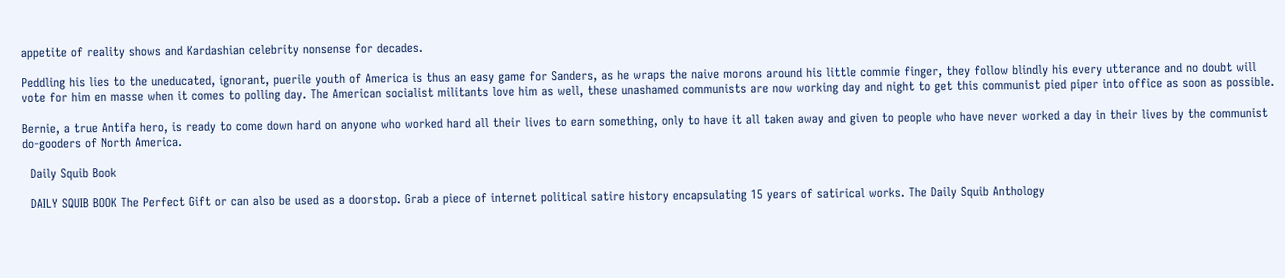appetite of reality shows and Kardashian celebrity nonsense for decades.

Peddling his lies to the uneducated, ignorant, puerile youth of America is thus an easy game for Sanders, as he wraps the naive morons around his little commie finger, they follow blindly his every utterance and no doubt will vote for him en masse when it comes to polling day. The American socialist militants love him as well, these unashamed communists are now working day and night to get this communist pied piper into office as soon as possible.

Bernie, a true Antifa hero, is ready to come down hard on anyone who worked hard all their lives to earn something, only to have it all taken away and given to people who have never worked a day in their lives by the communist do-gooders of North America.

  Daily Squib Book

  DAILY SQUIB BOOK The Perfect Gift or can also be used as a doorstop. Grab a piece of internet political satire history encapsulating 15 years of satirical works. The Daily Squib Anthology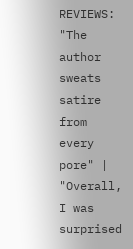REVIEWS: "The author sweats satire from every pore" | "Overall, I was surprised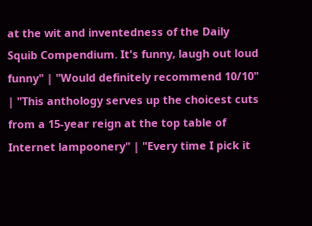at the wit and inventedness of the Daily Squib Compendium. It's funny, laugh out loud funny" | "Would definitely recommend 10/10" | "This anthology serves up the choicest cuts from a 15-year reign at the top table of Internet lampoonery" | "Every time I pick it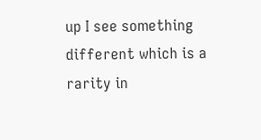up I see something different which is a rarity in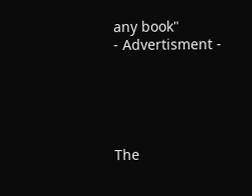any book"
- Advertisment -





The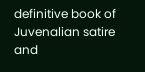definitive book of Juvenalian satire and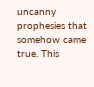uncanny prophesies that somehow came true. This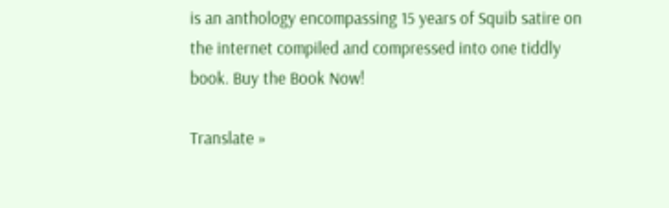is an anthology encompassing 15 years of Squib satire on the internet compiled and compressed into one tiddly book. Buy the Book Now!

Translate »